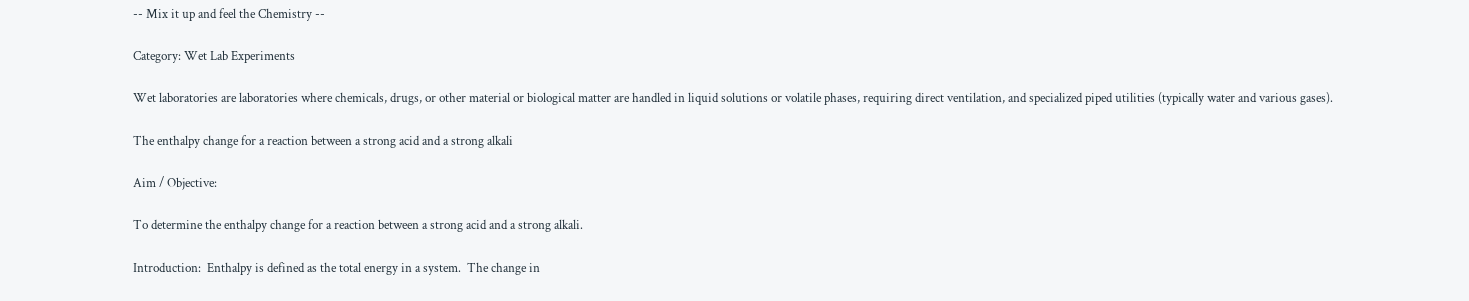-- Mix it up and feel the Chemistry --

Category: Wet Lab Experiments

Wet laboratories are laboratories where chemicals, drugs, or other material or biological matter are handled in liquid solutions or volatile phases, requiring direct ventilation, and specialized piped utilities (typically water and various gases).

The enthalpy change for a reaction between a strong acid and a strong alkali

Aim / Objective:

To determine the enthalpy change for a reaction between a strong acid and a strong alkali.

Introduction:  Enthalpy is defined as the total energy in a system.  The change in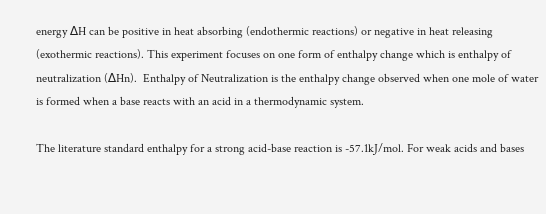energy ∆H can be positive in heat absorbing (endothermic reactions) or negative in heat releasing (exothermic reactions). This experiment focuses on one form of enthalpy change which is enthalpy of neutralization (∆Hn).  Enthalpy of Neutralization is the enthalpy change observed when one mole of water is formed when a base reacts with an acid in a thermodynamic system.

The literature standard enthalpy for a strong acid-base reaction is -57.1kJ/mol. For weak acids and bases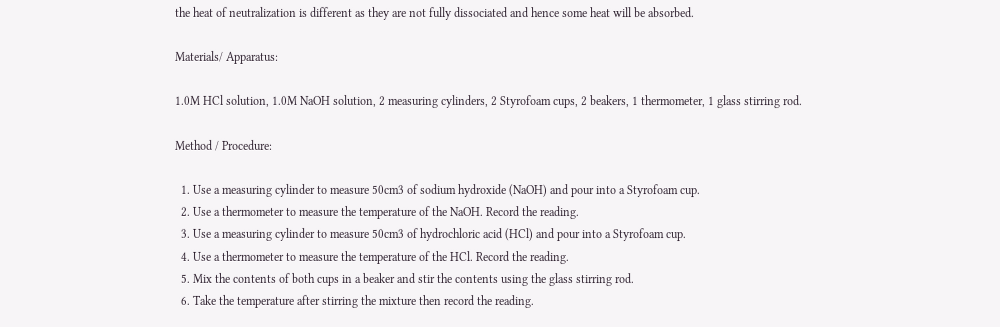the heat of neutralization is different as they are not fully dissociated and hence some heat will be absorbed.

Materials/ Apparatus:

1.0M HCl solution, 1.0M NaOH solution, 2 measuring cylinders, 2 Styrofoam cups, 2 beakers, 1 thermometer, 1 glass stirring rod.

Method / Procedure:

  1. Use a measuring cylinder to measure 50cm3 of sodium hydroxide (NaOH) and pour into a Styrofoam cup.
  2. Use a thermometer to measure the temperature of the NaOH. Record the reading.
  3. Use a measuring cylinder to measure 50cm3 of hydrochloric acid (HCl) and pour into a Styrofoam cup.
  4. Use a thermometer to measure the temperature of the HCl. Record the reading.
  5. Mix the contents of both cups in a beaker and stir the contents using the glass stirring rod.
  6. Take the temperature after stirring the mixture then record the reading.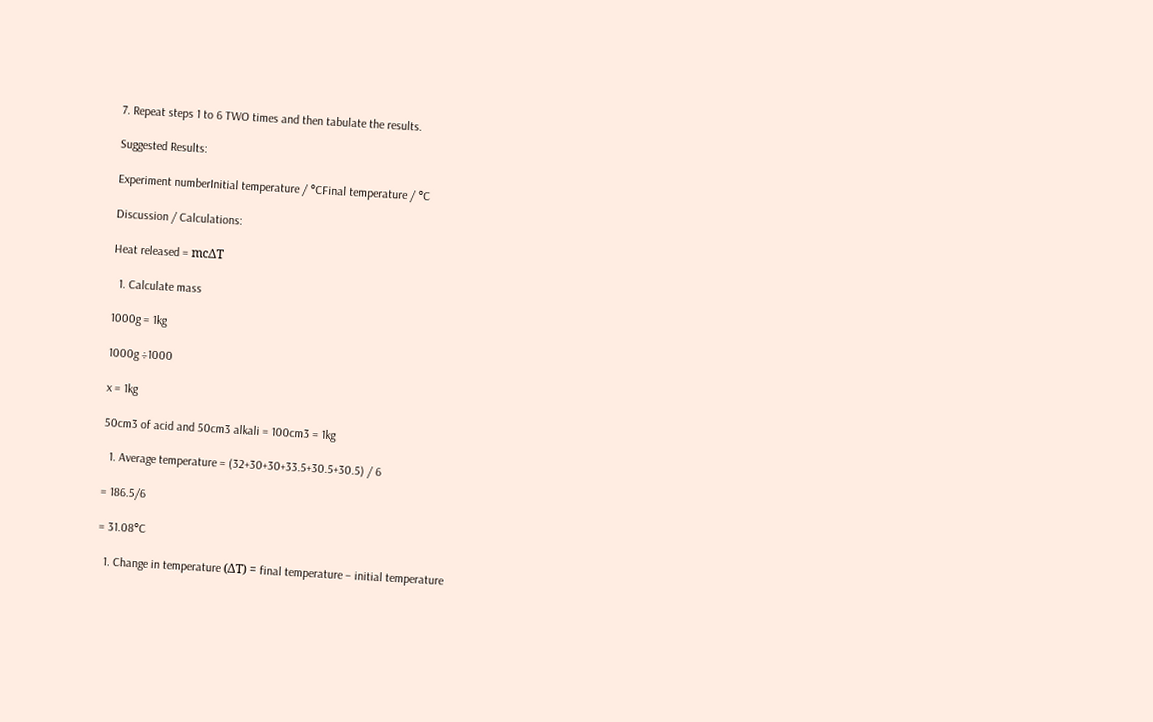7. Repeat steps 1 to 6 TWO times and then tabulate the results.

Suggested Results:

Experiment numberInitial temperature / °CFinal temperature / °C

Discussion / Calculations:

Heat released = mcΔT

  1. Calculate mass

1000g = 1kg

1000g ÷1000

x = 1kg

50cm3 of acid and 50cm3 alkali = 100cm3 = 1kg

  1. Average temperature = (32+30+30+33.5+30.5+30.5) / 6

= 186.5/6

= 31.08°C

  1. Change in temperature (ΔT) = final temperature – initial temperature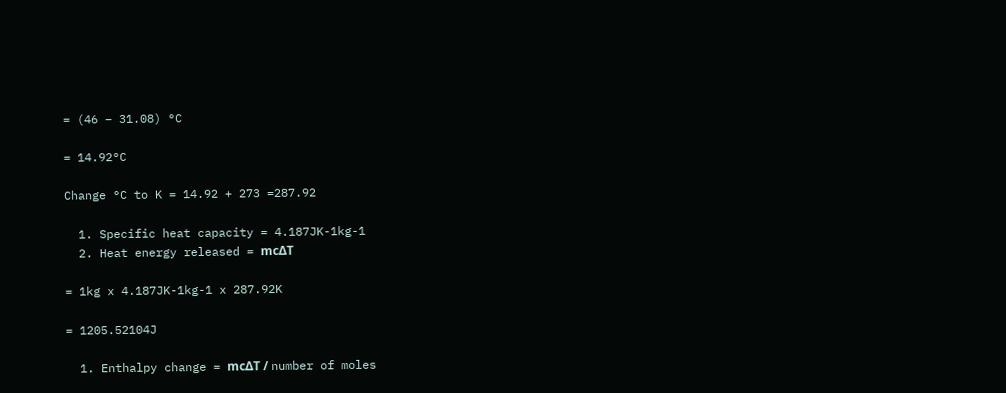= (46 – 31.08) °C

= 14.92°C

Change °C to K = 14.92 + 273 =287.92

  1. Specific heat capacity = 4.187JK-1kg-1
  2. Heat energy released = mcΔT

= 1kg x 4.187JK-1kg-1 x 287.92K

= 1205.52104J

  1. Enthalpy change = mcΔT / number of moles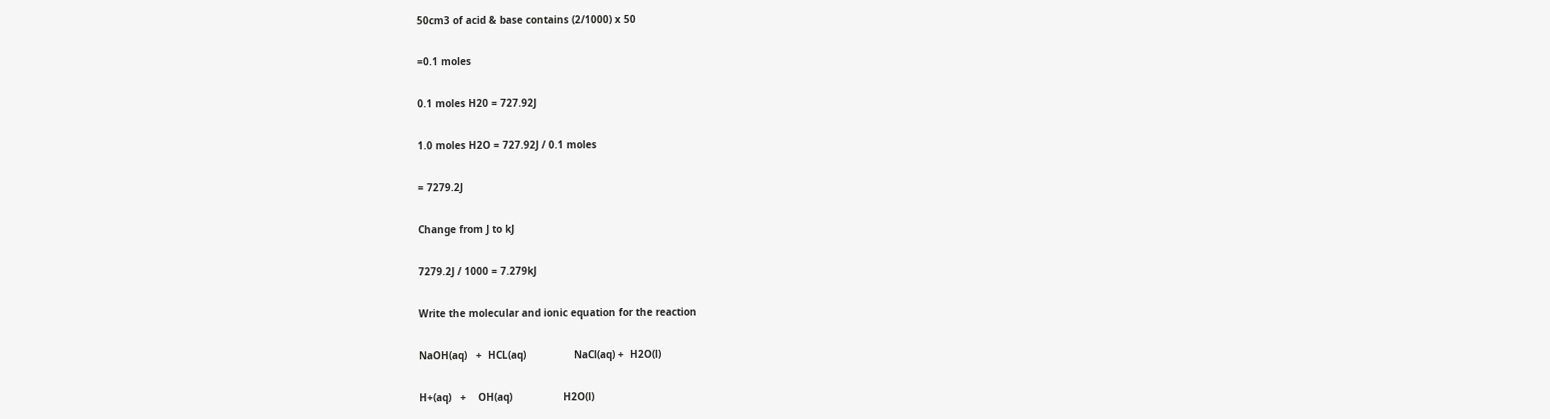50cm3 of acid & base contains (2/1000) x 50

=0.1 moles

0.1 moles H20 = 727.92J

1.0 moles H2O = 727.92J / 0.1 moles

= 7279.2J

Change from J to kJ

7279.2J / 1000 = 7.279kJ

Write the molecular and ionic equation for the reaction

NaOH(aq)   +  HCL(aq)                NaCl(aq) +  H2O(l)

H+(aq)   +    OH(aq)                 H2O(l)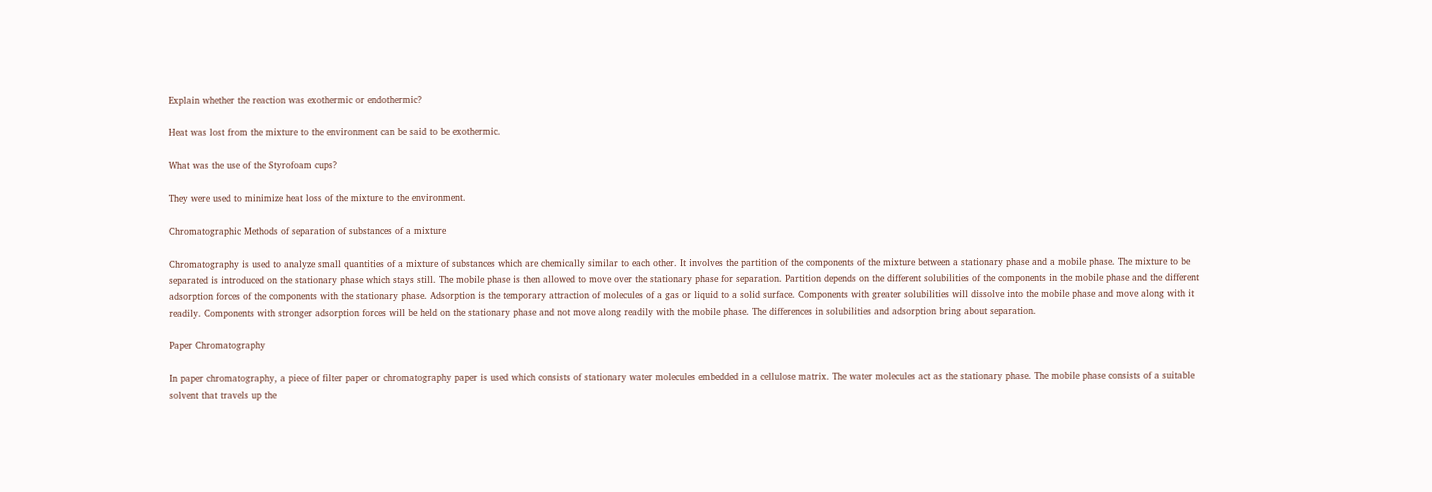Explain whether the reaction was exothermic or endothermic?

Heat was lost from the mixture to the environment can be said to be exothermic.

What was the use of the Styrofoam cups?

They were used to minimize heat loss of the mixture to the environment.

Chromatographic Methods of separation of substances of a mixture

Chromatography is used to analyze small quantities of a mixture of substances which are chemically similar to each other. It involves the partition of the components of the mixture between a stationary phase and a mobile phase. The mixture to be separated is introduced on the stationary phase which stays still. The mobile phase is then allowed to move over the stationary phase for separation. Partition depends on the different solubilities of the components in the mobile phase and the different adsorption forces of the components with the stationary phase. Adsorption is the temporary attraction of molecules of a gas or liquid to a solid surface. Components with greater solubilities will dissolve into the mobile phase and move along with it readily. Components with stronger adsorption forces will be held on the stationary phase and not move along readily with the mobile phase. The differences in solubilities and adsorption bring about separation.

Paper Chromatography

In paper chromatography, a piece of filter paper or chromatography paper is used which consists of stationary water molecules embedded in a cellulose matrix. The water molecules act as the stationary phase. The mobile phase consists of a suitable solvent that travels up the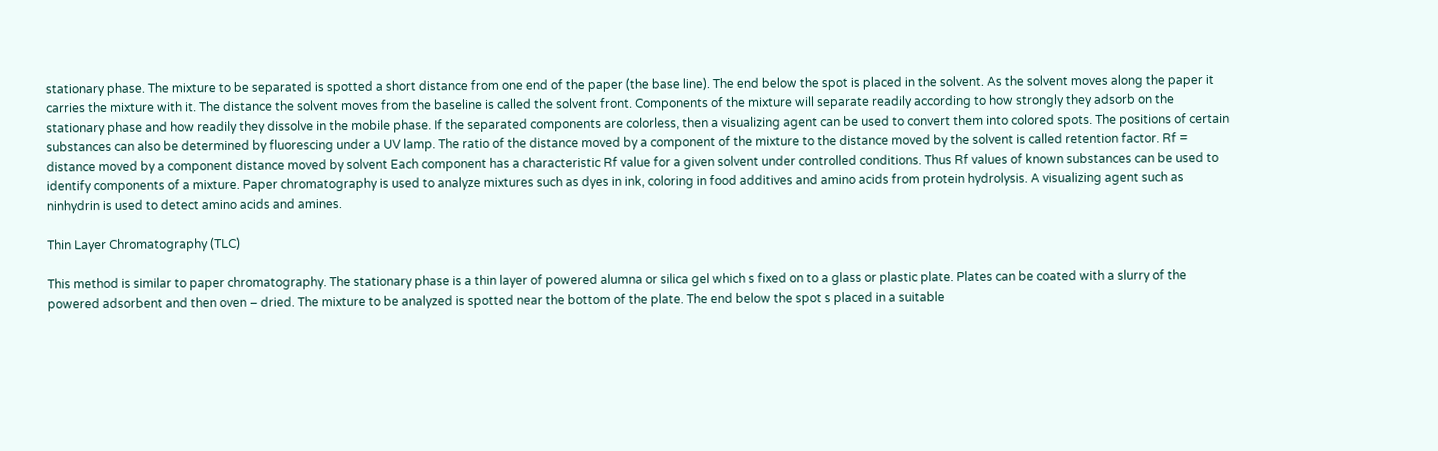stationary phase. The mixture to be separated is spotted a short distance from one end of the paper (the base line). The end below the spot is placed in the solvent. As the solvent moves along the paper it carries the mixture with it. The distance the solvent moves from the baseline is called the solvent front. Components of the mixture will separate readily according to how strongly they adsorb on the stationary phase and how readily they dissolve in the mobile phase. If the separated components are colorless, then a visualizing agent can be used to convert them into colored spots. The positions of certain substances can also be determined by fluorescing under a UV lamp. The ratio of the distance moved by a component of the mixture to the distance moved by the solvent is called retention factor. Rf = distance moved by a component distance moved by solvent Each component has a characteristic Rf value for a given solvent under controlled conditions. Thus Rf values of known substances can be used to identify components of a mixture. Paper chromatography is used to analyze mixtures such as dyes in ink, coloring in food additives and amino acids from protein hydrolysis. A visualizing agent such as ninhydrin is used to detect amino acids and amines.

Thin Layer Chromatography (TLC)

This method is similar to paper chromatography. The stationary phase is a thin layer of powered alumna or silica gel which s fixed on to a glass or plastic plate. Plates can be coated with a slurry of the powered adsorbent and then oven – dried. The mixture to be analyzed is spotted near the bottom of the plate. The end below the spot s placed in a suitable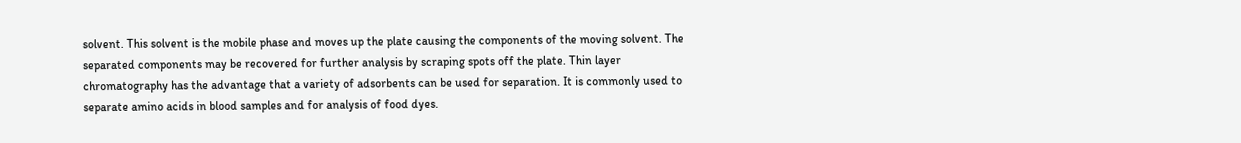solvent. This solvent is the mobile phase and moves up the plate causing the components of the moving solvent. The separated components may be recovered for further analysis by scraping spots off the plate. Thin layer chromatography has the advantage that a variety of adsorbents can be used for separation. It is commonly used to separate amino acids in blood samples and for analysis of food dyes.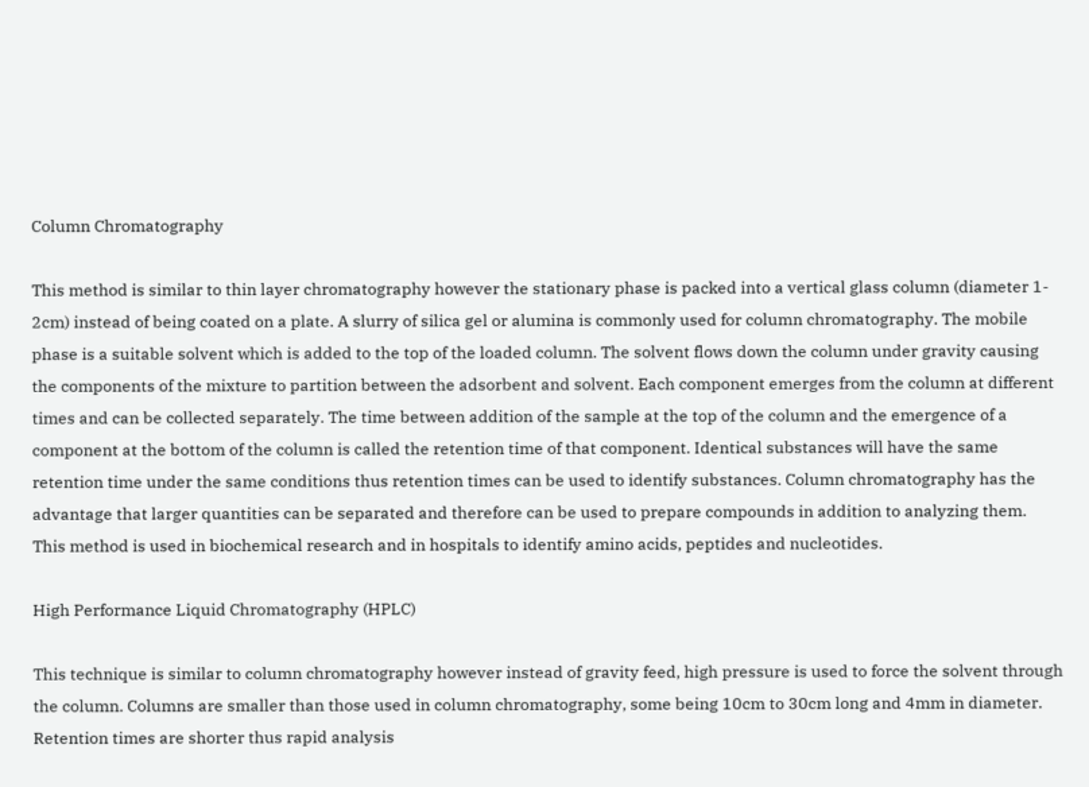Column Chromatography

This method is similar to thin layer chromatography however the stationary phase is packed into a vertical glass column (diameter 1- 2cm) instead of being coated on a plate. A slurry of silica gel or alumina is commonly used for column chromatography. The mobile phase is a suitable solvent which is added to the top of the loaded column. The solvent flows down the column under gravity causing the components of the mixture to partition between the adsorbent and solvent. Each component emerges from the column at different times and can be collected separately. The time between addition of the sample at the top of the column and the emergence of a component at the bottom of the column is called the retention time of that component. Identical substances will have the same retention time under the same conditions thus retention times can be used to identify substances. Column chromatography has the advantage that larger quantities can be separated and therefore can be used to prepare compounds in addition to analyzing them. This method is used in biochemical research and in hospitals to identify amino acids, peptides and nucleotides.

High Performance Liquid Chromatography (HPLC)

This technique is similar to column chromatography however instead of gravity feed, high pressure is used to force the solvent through the column. Columns are smaller than those used in column chromatography, some being 10cm to 30cm long and 4mm in diameter. Retention times are shorter thus rapid analysis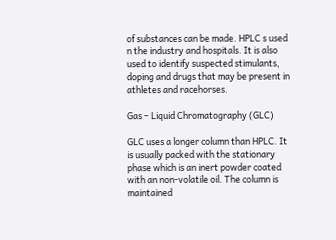of substances can be made. HPLC s used n the industry and hospitals. It is also used to identify suspected stimulants, doping and drugs that may be present in athletes and racehorses.

Gas – Liquid Chromatography (GLC)

GLC uses a longer column than HPLC. It is usually packed with the stationary phase which is an inert powder coated with an non-volatile oil. The column is maintained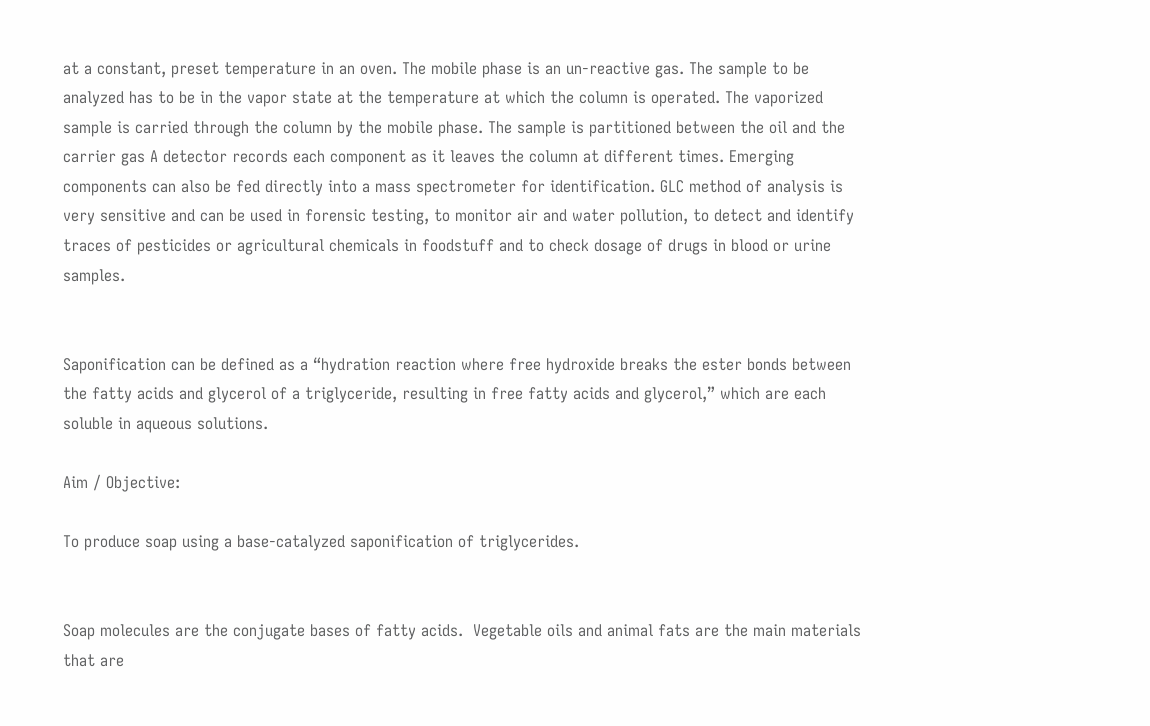at a constant, preset temperature in an oven. The mobile phase is an un-reactive gas. The sample to be analyzed has to be in the vapor state at the temperature at which the column is operated. The vaporized sample is carried through the column by the mobile phase. The sample is partitioned between the oil and the carrier gas A detector records each component as it leaves the column at different times. Emerging components can also be fed directly into a mass spectrometer for identification. GLC method of analysis is very sensitive and can be used in forensic testing, to monitor air and water pollution, to detect and identify traces of pesticides or agricultural chemicals in foodstuff and to check dosage of drugs in blood or urine samples.


Saponification can be defined as a “hydration reaction where free hydroxide breaks the ester bonds between the fatty acids and glycerol of a triglyceride, resulting in free fatty acids and glycerol,” which are each soluble in aqueous solutions.

Aim / Objective:

To produce soap using a base-catalyzed saponification of triglycerides.


Soap molecules are the conjugate bases of fatty acids.  Vegetable oils and animal fats are the main materials that are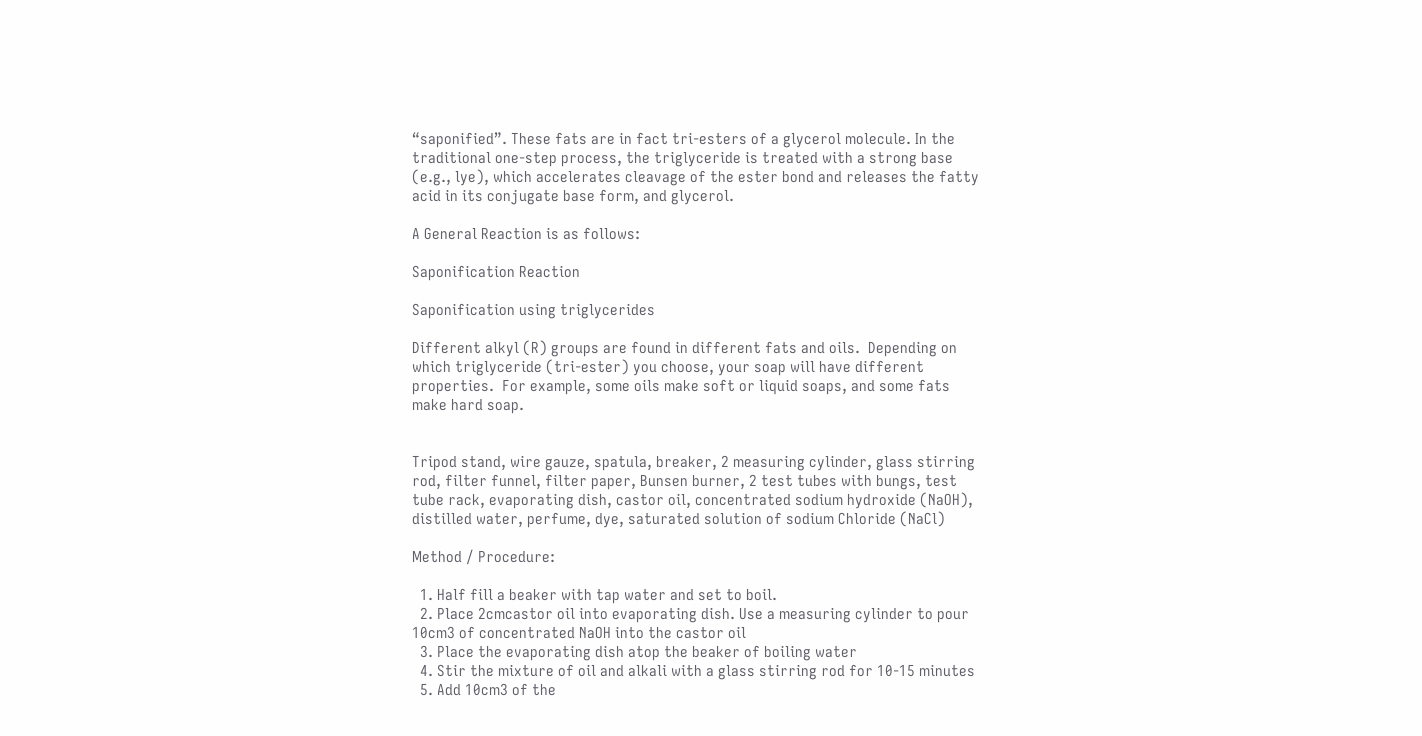“saponified”. These fats are in fact tri-esters of a glycerol molecule. In the traditional one-step process, the triglyceride is treated with a strong base (e.g., lye), which accelerates cleavage of the ester bond and releases the fatty acid in its conjugate base form, and glycerol.

A General Reaction is as follows:

Saponification Reaction

Saponification using triglycerides

Different alkyl (R) groups are found in different fats and oils.  Depending on which triglyceride (tri-ester) you choose, your soap will have different properties.  For example, some oils make soft or liquid soaps, and some fats make hard soap.


Tripod stand, wire gauze, spatula, breaker, 2 measuring cylinder, glass stirring rod, filter funnel, filter paper, Bunsen burner, 2 test tubes with bungs, test tube rack, evaporating dish, castor oil, concentrated sodium hydroxide (NaOH), distilled water, perfume, dye, saturated solution of sodium Chloride (NaCl)

Method / Procedure:

  1. Half fill a beaker with tap water and set to boil.
  2. Place 2cmcastor oil into evaporating dish. Use a measuring cylinder to pour 10cm3 of concentrated NaOH into the castor oil
  3. Place the evaporating dish atop the beaker of boiling water
  4. Stir the mixture of oil and alkali with a glass stirring rod for 10-15 minutes
  5. Add 10cm3 of the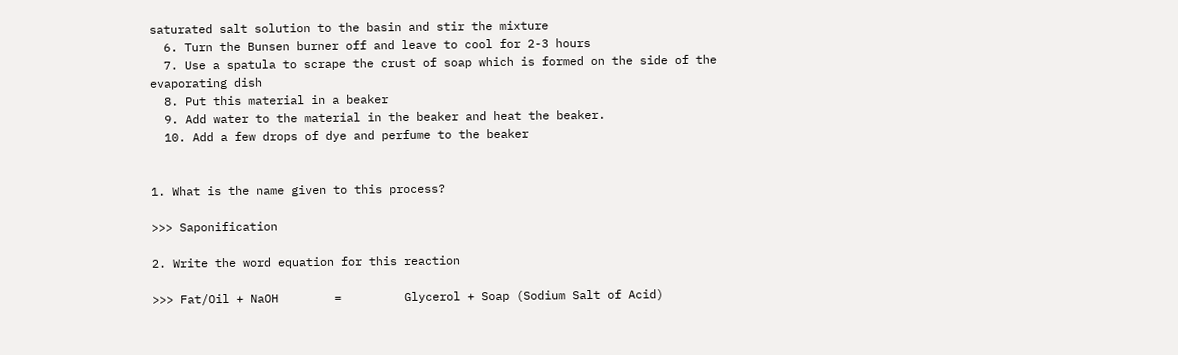saturated salt solution to the basin and stir the mixture
  6. Turn the Bunsen burner off and leave to cool for 2-3 hours
  7. Use a spatula to scrape the crust of soap which is formed on the side of the evaporating dish
  8. Put this material in a beaker
  9. Add water to the material in the beaker and heat the beaker.
  10. Add a few drops of dye and perfume to the beaker


1. What is the name given to this process?

>>> Saponification

2. Write the word equation for this reaction

>>> Fat/Oil + NaOH        =         Glycerol + Soap (Sodium Salt of Acid)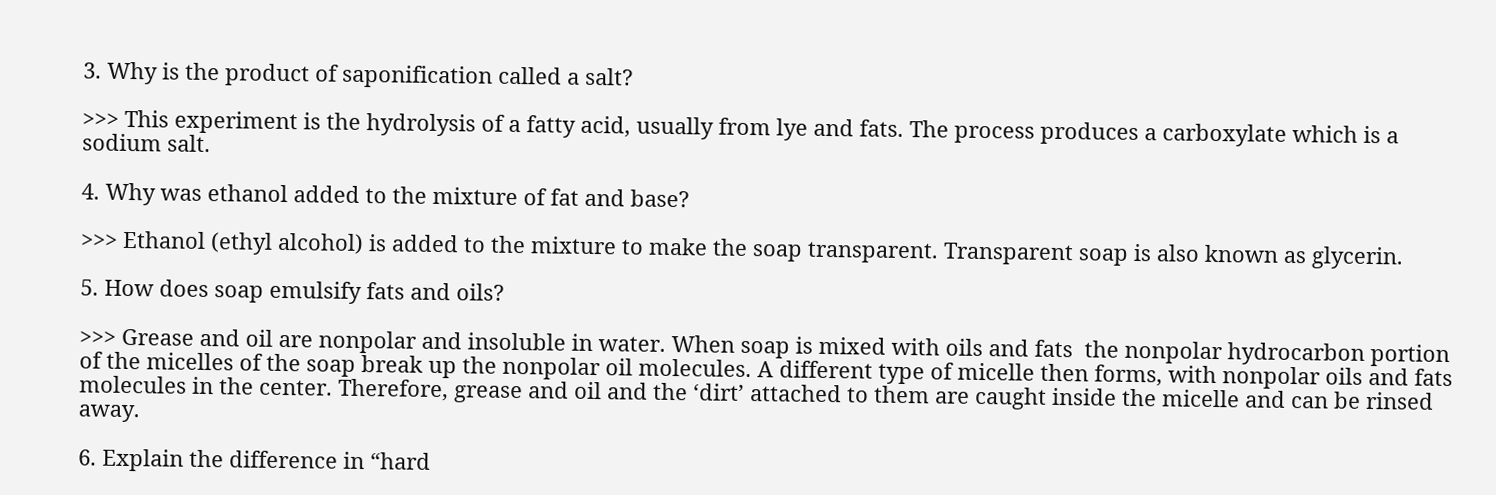3. Why is the product of saponification called a salt?

>>> This experiment is the hydrolysis of a fatty acid, usually from lye and fats. The process produces a carboxylate which is a sodium salt.

4. Why was ethanol added to the mixture of fat and base?

>>> Ethanol (ethyl alcohol) is added to the mixture to make the soap transparent. Transparent soap is also known as glycerin.

5. How does soap emulsify fats and oils?

>>> Grease and oil are nonpolar and insoluble in water. When soap is mixed with oils and fats  the nonpolar hydrocarbon portion of the micelles of the soap break up the nonpolar oil molecules. A different type of micelle then forms, with nonpolar oils and fats molecules in the center. Therefore, grease and oil and the ‘dirt’ attached to them are caught inside the micelle and can be rinsed away.

6. Explain the difference in “hard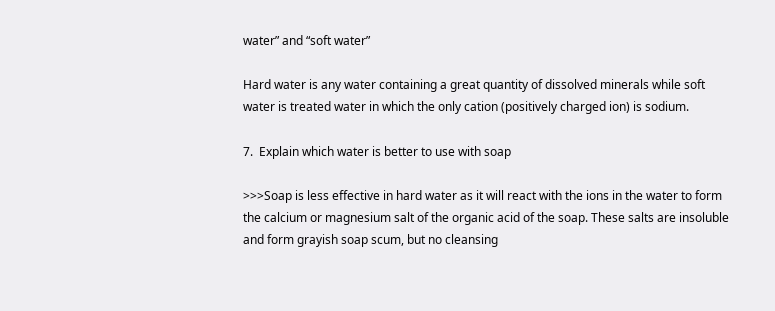water” and “soft water”

Hard water is any water containing a great quantity of dissolved minerals while soft water is treated water in which the only cation (positively charged ion) is sodium.

7.  Explain which water is better to use with soap

>>>Soap is less effective in hard water as it will react with the ions in the water to form the calcium or magnesium salt of the organic acid of the soap. These salts are insoluble and form grayish soap scum, but no cleansing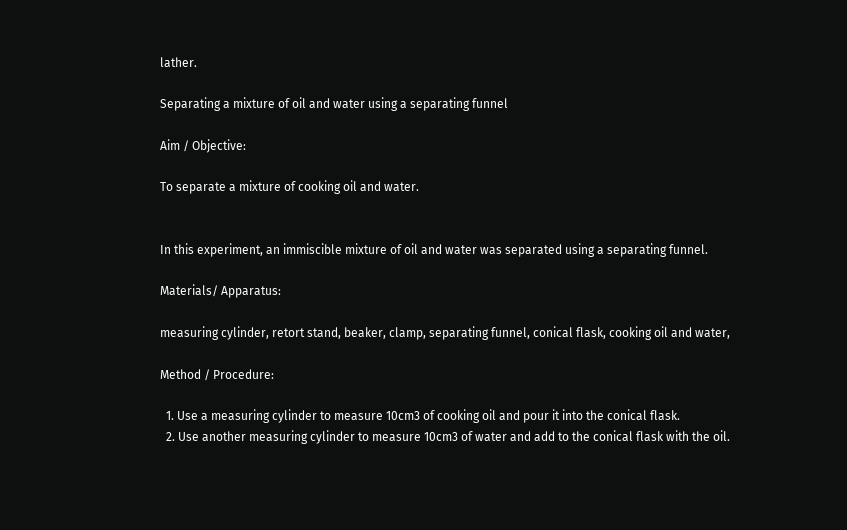lather.

Separating a mixture of oil and water using a separating funnel

Aim / Objective:

To separate a mixture of cooking oil and water.


In this experiment, an immiscible mixture of oil and water was separated using a separating funnel.

Materials/ Apparatus:

measuring cylinder, retort stand, beaker, clamp, separating funnel, conical flask, cooking oil and water,

Method / Procedure:

  1. Use a measuring cylinder to measure 10cm3 of cooking oil and pour it into the conical flask.
  2. Use another measuring cylinder to measure 10cm3 of water and add to the conical flask with the oil.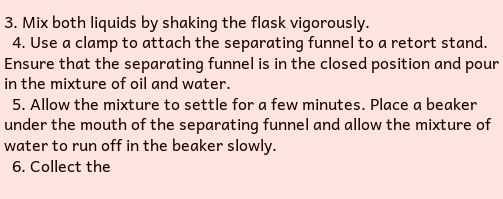3. Mix both liquids by shaking the flask vigorously.
  4. Use a clamp to attach the separating funnel to a retort stand. Ensure that the separating funnel is in the closed position and pour in the mixture of oil and water.
  5. Allow the mixture to settle for a few minutes. Place a beaker under the mouth of the separating funnel and allow the mixture of water to run off in the beaker slowly.
  6. Collect the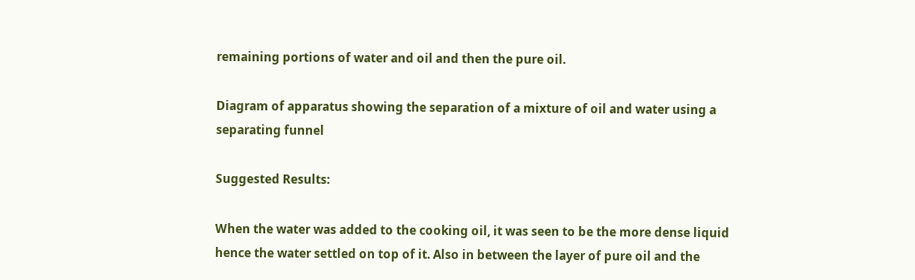remaining portions of water and oil and then the pure oil.

Diagram of apparatus showing the separation of a mixture of oil and water using a separating funnel

Suggested Results:

When the water was added to the cooking oil, it was seen to be the more dense liquid hence the water settled on top of it. Also in between the layer of pure oil and the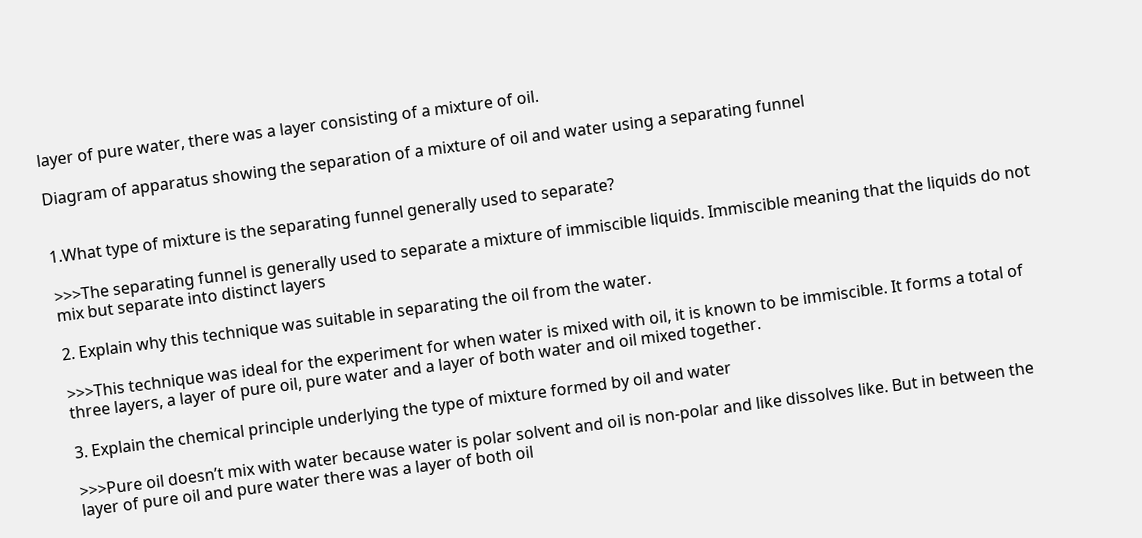layer of pure water, there was a layer consisting of a mixture of oil.

Diagram of apparatus showing the separation of a mixture of oil and water using a separating funnel


1.What type of mixture is the separating funnel generally used to separate?

>>>The separating funnel is generally used to separate a mixture of immiscible liquids. Immiscible meaning that the liquids do not mix but separate into distinct layers

2. Explain why this technique was suitable in separating the oil from the water.

>>>This technique was ideal for the experiment for when water is mixed with oil, it is known to be immiscible. It forms a total of three layers, a layer of pure oil, pure water and a layer of both water and oil mixed together.

3. Explain the chemical principle underlying the type of mixture formed by oil and water

>>>Pure oil doesn’t mix with water because water is polar solvent and oil is non-polar and like dissolves like. But in between the layer of pure oil and pure water there was a layer of both oil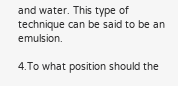and water. This type of technique can be said to be an emulsion.

4.To what position should the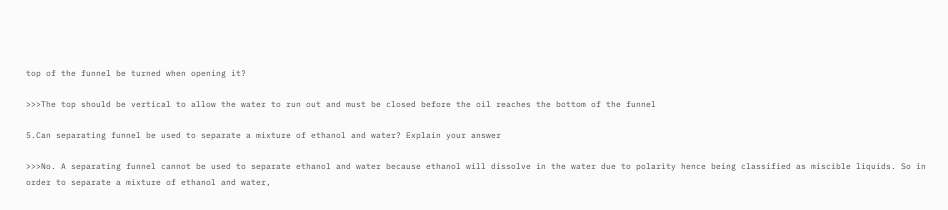top of the funnel be turned when opening it?

>>>The top should be vertical to allow the water to run out and must be closed before the oil reaches the bottom of the funnel

5.Can separating funnel be used to separate a mixture of ethanol and water? Explain your answer

>>>No. A separating funnel cannot be used to separate ethanol and water because ethanol will dissolve in the water due to polarity hence being classified as miscible liquids. So in order to separate a mixture of ethanol and water,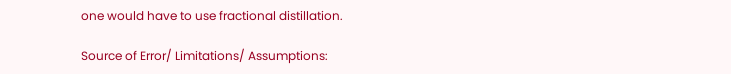one would have to use fractional distillation.

Source of Error/ Limitations/ Assumptions: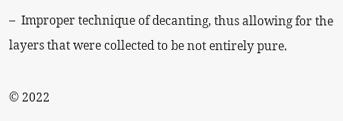–  Improper technique of decanting, thus allowing for the layers that were collected to be not entirely pure.

© 2022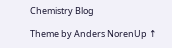Chemistry Blog

Theme by Anders NorenUp ↑